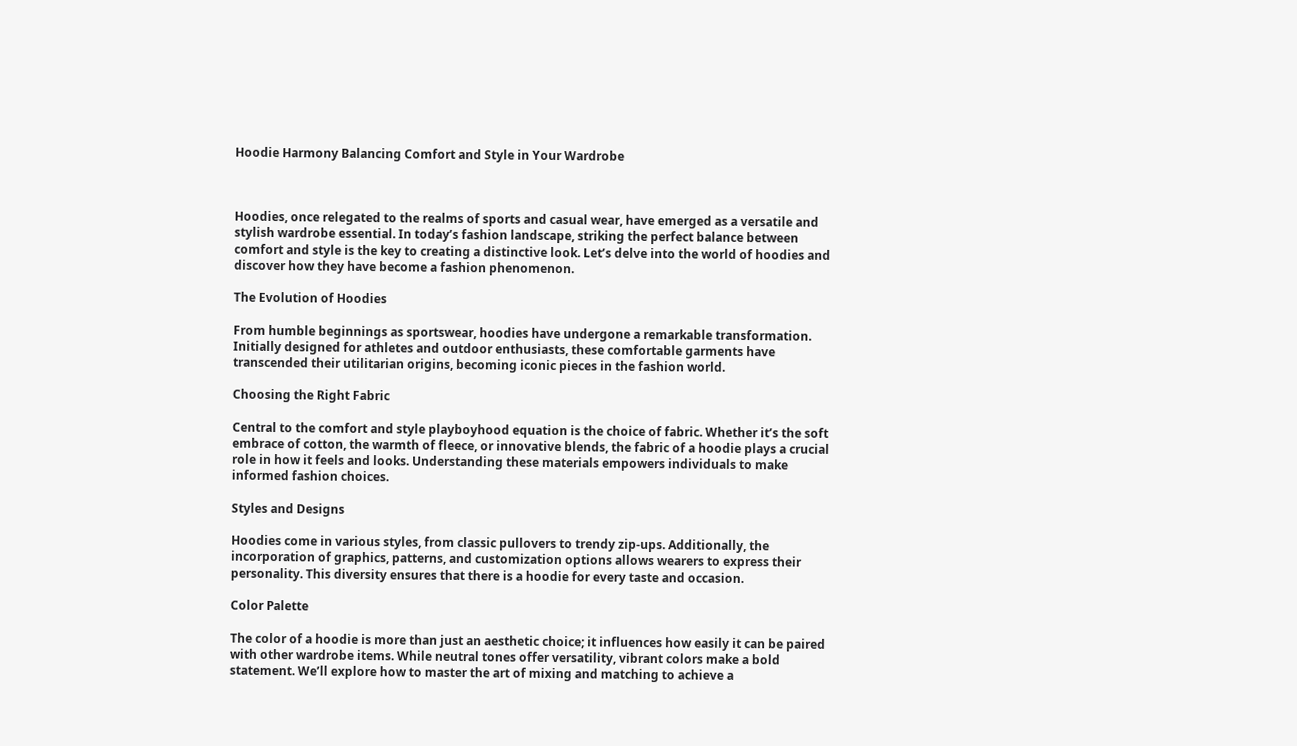Hoodie Harmony Balancing Comfort and Style in Your Wardrobe



Hoodies, once relegated to the realms of sports and casual wear, have emerged as a versatile and stylish wardrobe essential. In today’s fashion landscape, striking the perfect balance between comfort and style is the key to creating a distinctive look. Let’s delve into the world of hoodies and discover how they have become a fashion phenomenon.

The Evolution of Hoodies

From humble beginnings as sportswear, hoodies have undergone a remarkable transformation. Initially designed for athletes and outdoor enthusiasts, these comfortable garments have transcended their utilitarian origins, becoming iconic pieces in the fashion world.

Choosing the Right Fabric

Central to the comfort and style playboyhood equation is the choice of fabric. Whether it’s the soft embrace of cotton, the warmth of fleece, or innovative blends, the fabric of a hoodie plays a crucial role in how it feels and looks. Understanding these materials empowers individuals to make informed fashion choices.

Styles and Designs

Hoodies come in various styles, from classic pullovers to trendy zip-ups. Additionally, the incorporation of graphics, patterns, and customization options allows wearers to express their personality. This diversity ensures that there is a hoodie for every taste and occasion.

Color Palette

The color of a hoodie is more than just an aesthetic choice; it influences how easily it can be paired with other wardrobe items. While neutral tones offer versatility, vibrant colors make a bold statement. We’ll explore how to master the art of mixing and matching to achieve a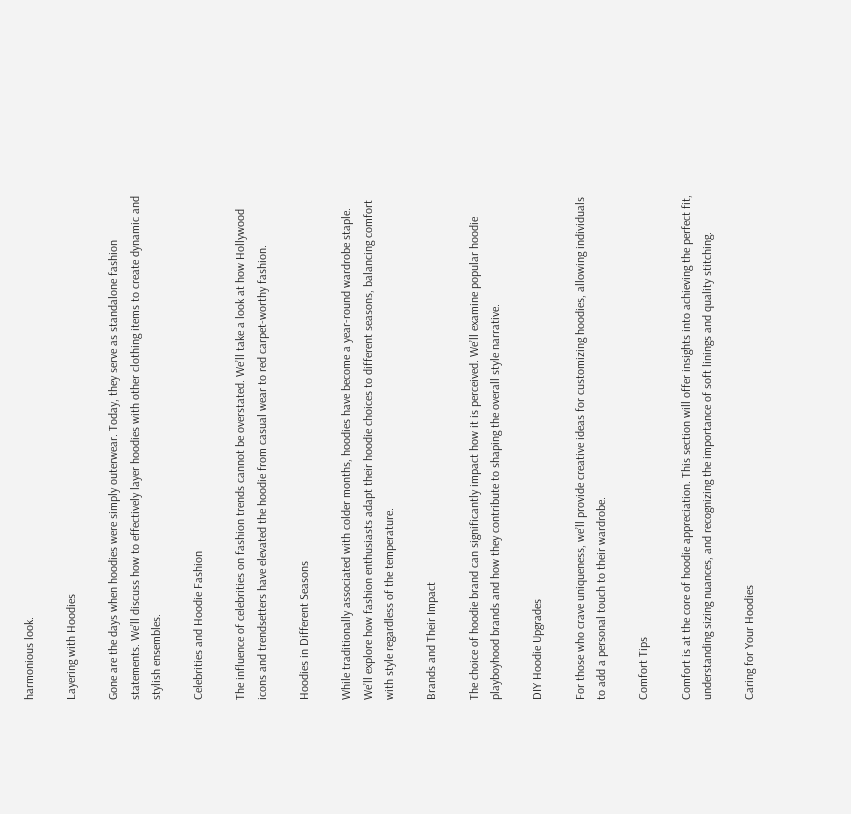harmonious look.

Layering with Hoodies

Gone are the days when hoodies were simply outerwear. Today, they serve as standalone fashion statements. We’ll discuss how to effectively layer hoodies with other clothing items to create dynamic and stylish ensembles.

Celebrities and Hoodie Fashion

The influence of celebrities on fashion trends cannot be overstated. We’ll take a look at how Hollywood icons and trendsetters have elevated the hoodie from casual wear to red carpet-worthy fashion.

Hoodies in Different Seasons

While traditionally associated with colder months, hoodies have become a year-round wardrobe staple. We’ll explore how fashion enthusiasts adapt their hoodie choices to different seasons, balancing comfort with style regardless of the temperature.

Brands and Their Impact

The choice of hoodie brand can significantly impact how it is perceived. We’ll examine popular hoodie playboyhood brands and how they contribute to shaping the overall style narrative.

DIY Hoodie Upgrades

For those who crave uniqueness, we’ll provide creative ideas for customizing hoodies, allowing individuals to add a personal touch to their wardrobe.

Comfort Tips

Comfort is at the core of hoodie appreciation. This section will offer insights into achieving the perfect fit, understanding sizing nuances, and recognizing the importance of soft linings and quality stitching.

Caring for Your Hoodies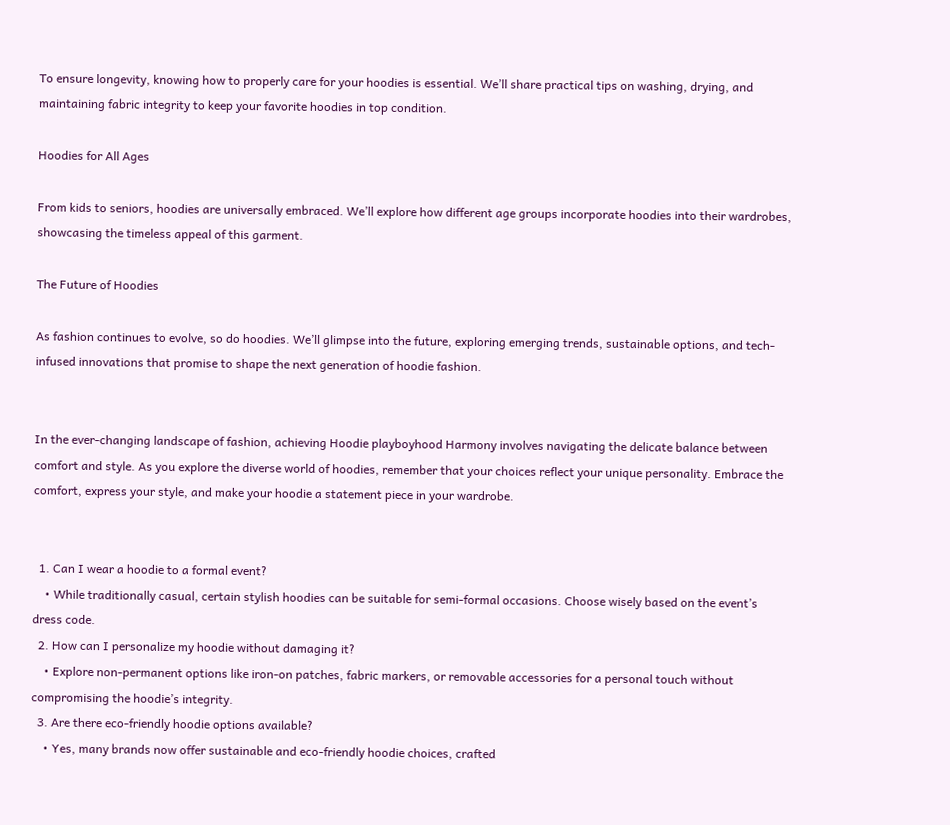To ensure longevity, knowing how to properly care for your hoodies is essential. We’ll share practical tips on washing, drying, and maintaining fabric integrity to keep your favorite hoodies in top condition.

Hoodies for All Ages

From kids to seniors, hoodies are universally embraced. We’ll explore how different age groups incorporate hoodies into their wardrobes, showcasing the timeless appeal of this garment.

The Future of Hoodies

As fashion continues to evolve, so do hoodies. We’ll glimpse into the future, exploring emerging trends, sustainable options, and tech-infused innovations that promise to shape the next generation of hoodie fashion.


In the ever-changing landscape of fashion, achieving Hoodie playboyhood Harmony involves navigating the delicate balance between comfort and style. As you explore the diverse world of hoodies, remember that your choices reflect your unique personality. Embrace the comfort, express your style, and make your hoodie a statement piece in your wardrobe.


  1. Can I wear a hoodie to a formal event?
    • While traditionally casual, certain stylish hoodies can be suitable for semi-formal occasions. Choose wisely based on the event’s dress code.
  2. How can I personalize my hoodie without damaging it?
    • Explore non-permanent options like iron-on patches, fabric markers, or removable accessories for a personal touch without compromising the hoodie’s integrity.
  3. Are there eco-friendly hoodie options available?
    • Yes, many brands now offer sustainable and eco-friendly hoodie choices, crafted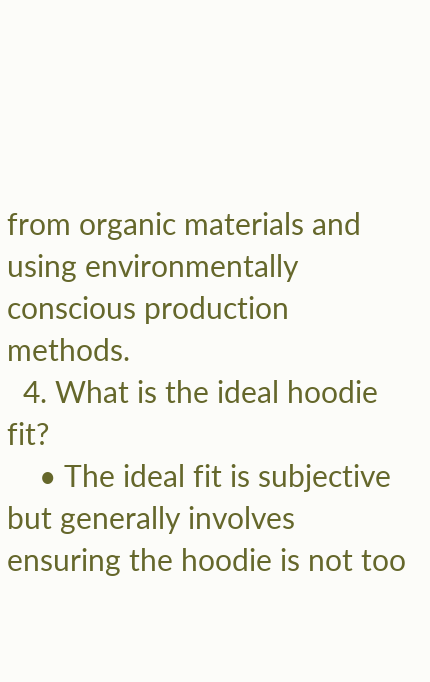from organic materials and using environmentally conscious production methods.
  4. What is the ideal hoodie fit?
    • The ideal fit is subjective but generally involves ensuring the hoodie is not too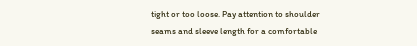tight or too loose. Pay attention to shoulder seams and sleeve length for a comfortable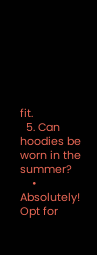fit.
  5. Can hoodies be worn in the summer?
    • Absolutely! Opt for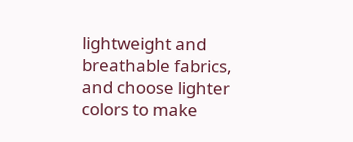lightweight and breathable fabrics, and choose lighter colors to make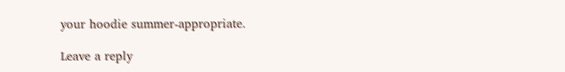your hoodie summer-appropriate.

Leave a reply